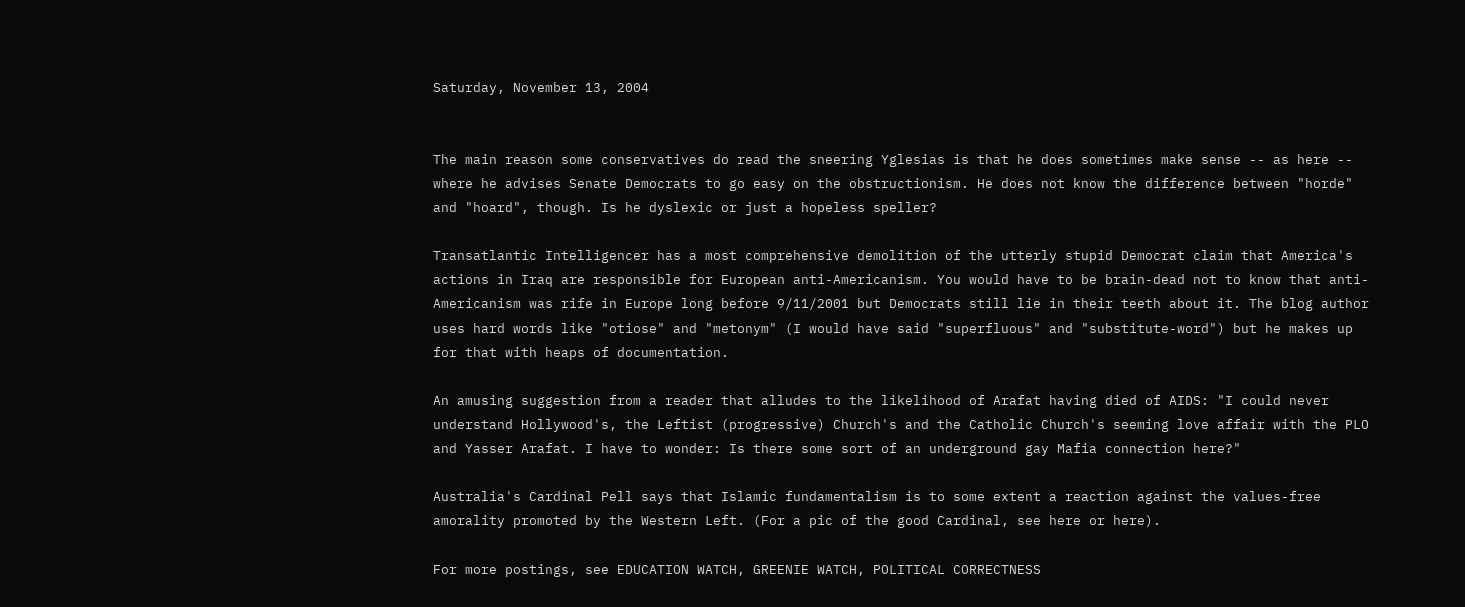Saturday, November 13, 2004


The main reason some conservatives do read the sneering Yglesias is that he does sometimes make sense -- as here -- where he advises Senate Democrats to go easy on the obstructionism. He does not know the difference between "horde" and "hoard", though. Is he dyslexic or just a hopeless speller?

Transatlantic Intelligencer has a most comprehensive demolition of the utterly stupid Democrat claim that America's actions in Iraq are responsible for European anti-Americanism. You would have to be brain-dead not to know that anti-Americanism was rife in Europe long before 9/11/2001 but Democrats still lie in their teeth about it. The blog author uses hard words like "otiose" and "metonym" (I would have said "superfluous" and "substitute-word") but he makes up for that with heaps of documentation.

An amusing suggestion from a reader that alludes to the likelihood of Arafat having died of AIDS: "I could never understand Hollywood's, the Leftist (progressive) Church's and the Catholic Church's seeming love affair with the PLO and Yasser Arafat. I have to wonder: Is there some sort of an underground gay Mafia connection here?"

Australia's Cardinal Pell says that Islamic fundamentalism is to some extent a reaction against the values-free amorality promoted by the Western Left. (For a pic of the good Cardinal, see here or here).

For more postings, see EDUCATION WATCH, GREENIE WATCH, POLITICAL CORRECTNESS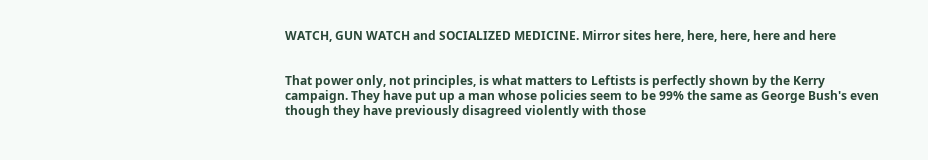WATCH, GUN WATCH and SOCIALIZED MEDICINE. Mirror sites here, here, here, here and here


That power only, not principles, is what matters to Leftists is perfectly shown by the Kerry campaign. They have put up a man whose policies seem to be 99% the same as George Bush's even though they have previously disagreed violently with those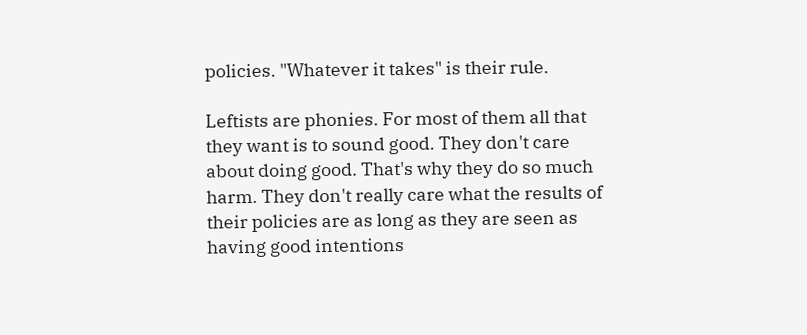policies. "Whatever it takes" is their rule.

Leftists are phonies. For most of them all that they want is to sound good. They don't care about doing good. That's why they do so much harm. They don't really care what the results of their policies are as long as they are seen as having good intentions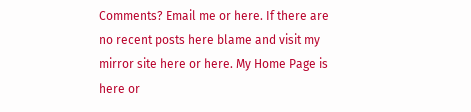Comments? Email me or here. If there are no recent posts here blame and visit my mirror site here or here. My Home Page is here or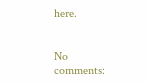here.


No comments: